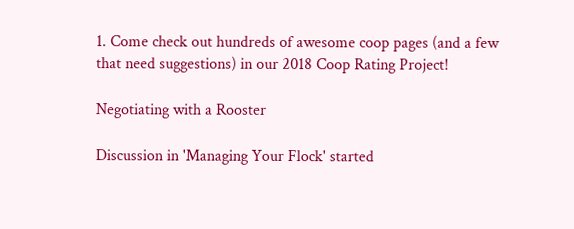1. Come check out hundreds of awesome coop pages (and a few that need suggestions) in our 2018 Coop Rating Project!

Negotiating with a Rooster

Discussion in 'Managing Your Flock' started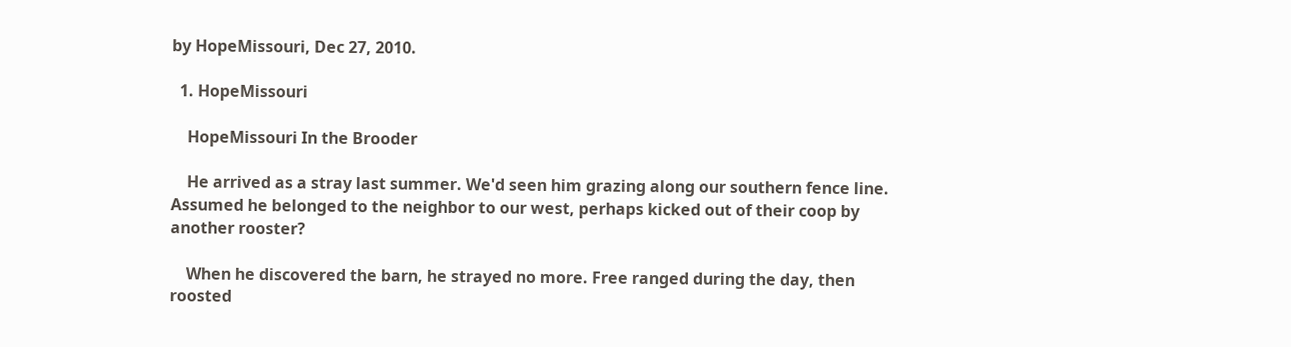by HopeMissouri, Dec 27, 2010.

  1. HopeMissouri

    HopeMissouri In the Brooder

    He arrived as a stray last summer. We'd seen him grazing along our southern fence line. Assumed he belonged to the neighbor to our west, perhaps kicked out of their coop by another rooster?

    When he discovered the barn, he strayed no more. Free ranged during the day, then roosted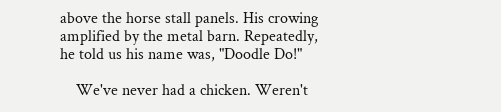above the horse stall panels. His crowing amplified by the metal barn. Repeatedly, he told us his name was, "Doodle Do!"

    We've never had a chicken. Weren't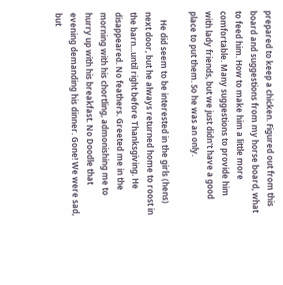prepared to keep a chicken. Figured out from this board and suggestions from my horse board, what to feed him. How to make him a little more comfortable. Many suggestions to provide him with lady friends, but we just didn't have a good place to put them. So he was an only.

    He did seem to be interested in the girls (hens) next door, but he always returned home to roost in the barn...until right before Thanksgiving. He disappeared. No feathers. Greeted me in the morning with his chortling, admonishing me to hurry up with his breakfast. No Doodle that evening demanding his dinner. Gone! We were sad, but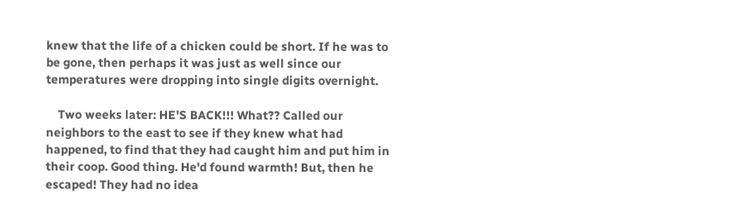knew that the life of a chicken could be short. If he was to be gone, then perhaps it was just as well since our temperatures were dropping into single digits overnight.

    Two weeks later: HE'S BACK!!! What?? Called our neighbors to the east to see if they knew what had happened, to find that they had caught him and put him in their coop. Good thing. He'd found warmth! But, then he escaped! They had no idea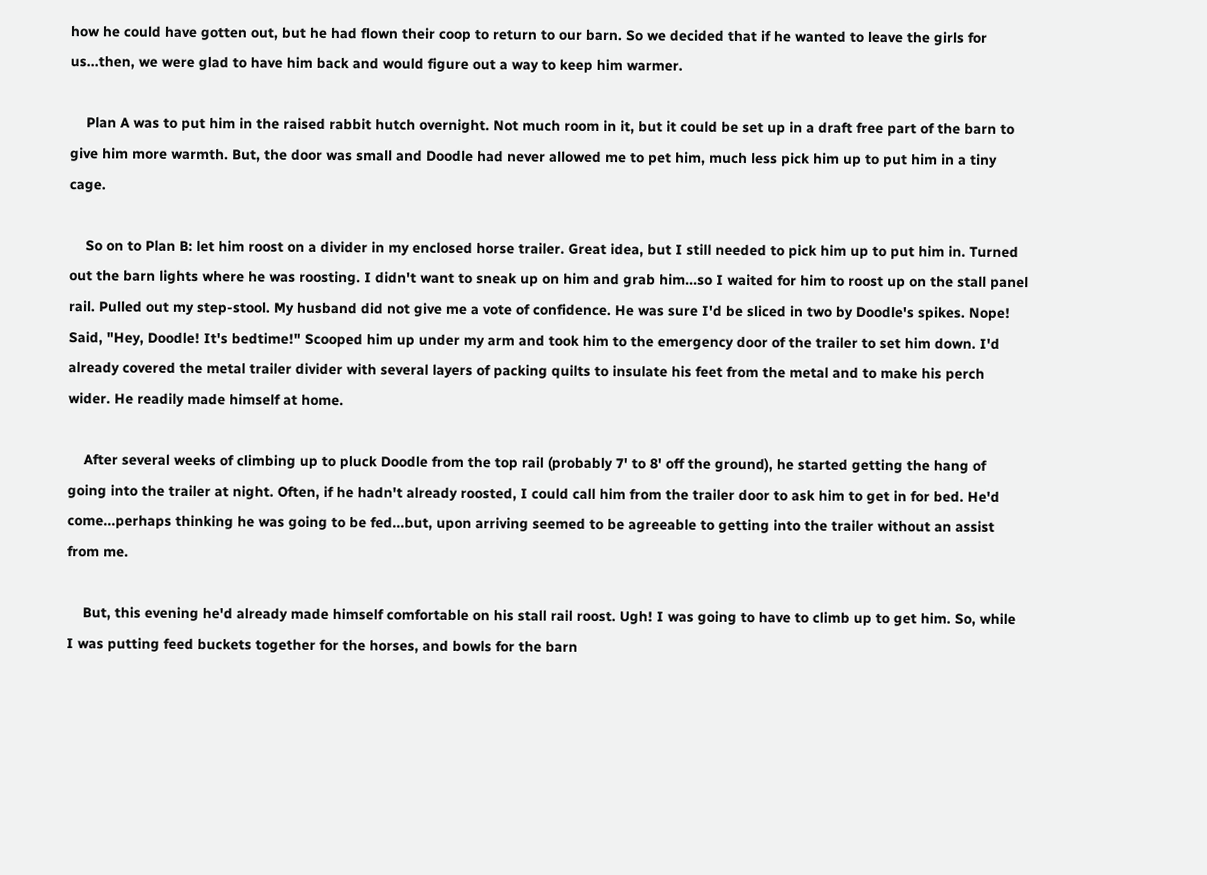how he could have gotten out, but he had flown their coop to return to our barn. So we decided that if he wanted to leave the girls for us...then, we were glad to have him back and would figure out a way to keep him warmer.

    Plan A was to put him in the raised rabbit hutch overnight. Not much room in it, but it could be set up in a draft free part of the barn to give him more warmth. But, the door was small and Doodle had never allowed me to pet him, much less pick him up to put him in a tiny cage.

    So on to Plan B: let him roost on a divider in my enclosed horse trailer. Great idea, but I still needed to pick him up to put him in. Turned out the barn lights where he was roosting. I didn't want to sneak up on him and grab him...so I waited for him to roost up on the stall panel rail. Pulled out my step-stool. My husband did not give me a vote of confidence. He was sure I'd be sliced in two by Doodle's spikes. Nope! Said, "Hey, Doodle! It's bedtime!" Scooped him up under my arm and took him to the emergency door of the trailer to set him down. I'd already covered the metal trailer divider with several layers of packing quilts to insulate his feet from the metal and to make his perch wider. He readily made himself at home.

    After several weeks of climbing up to pluck Doodle from the top rail (probably 7' to 8' off the ground), he started getting the hang of going into the trailer at night. Often, if he hadn't already roosted, I could call him from the trailer door to ask him to get in for bed. He'd come...perhaps thinking he was going to be fed...but, upon arriving seemed to be agreeable to getting into the trailer without an assist from me.

    But, this evening he'd already made himself comfortable on his stall rail roost. Ugh! I was going to have to climb up to get him. So, while I was putting feed buckets together for the horses, and bowls for the barn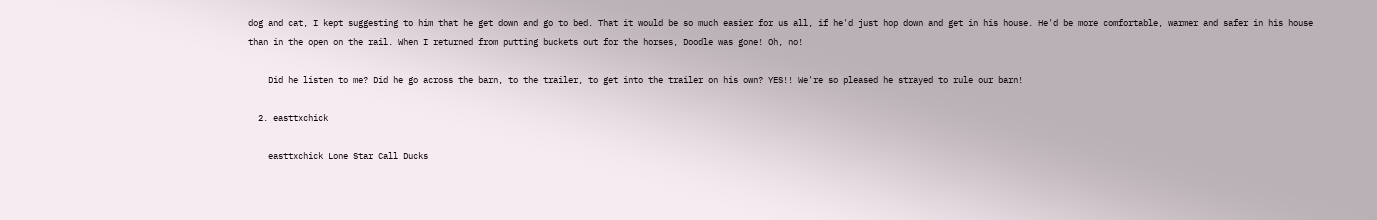dog and cat, I kept suggesting to him that he get down and go to bed. That it would be so much easier for us all, if he'd just hop down and get in his house. He'd be more comfortable, warmer and safer in his house than in the open on the rail. When I returned from putting buckets out for the horses, Doodle was gone! Oh, no!

    Did he listen to me? Did he go across the barn, to the trailer, to get into the trailer on his own? YES!! We're so pleased he strayed to rule our barn!

  2. easttxchick

    easttxchick Lone Star Call Ducks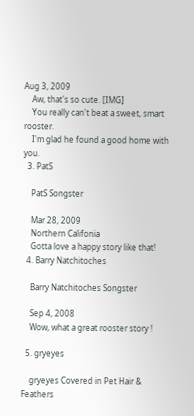Aug 3, 2009
    Aw, that's so cute. [IMG]
    You really can't beat a sweet, smart rooster.
    I'm glad he found a good home with you.
  3. PatS

    PatS Songster

    Mar 28, 2009
    Northern Califonia
    Gotta love a happy story like that!
  4. Barry Natchitoches

    Barry Natchitoches Songster

    Sep 4, 2008
    Wow, what a great rooster story !

  5. gryeyes

    gryeyes Covered in Pet Hair & Feathers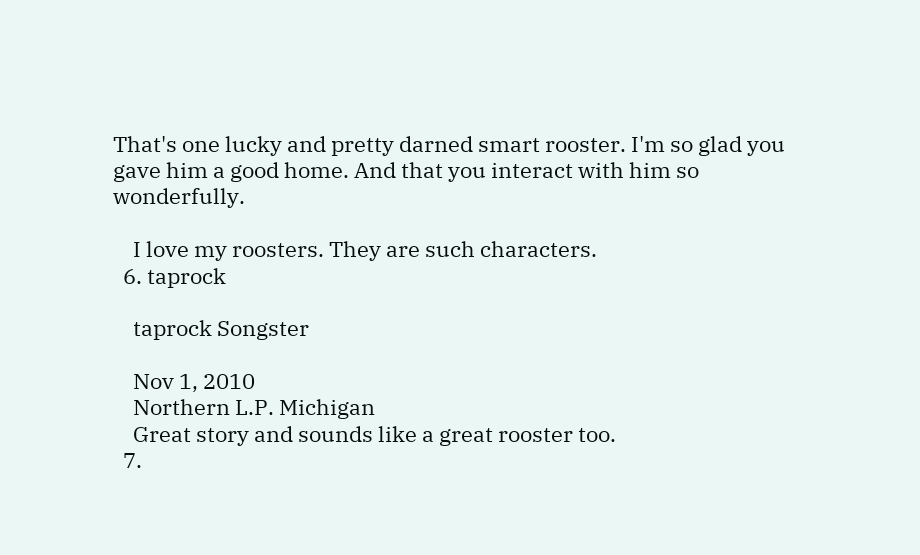That's one lucky and pretty darned smart rooster. I'm so glad you gave him a good home. And that you interact with him so wonderfully.

    I love my roosters. They are such characters.
  6. taprock

    taprock Songster

    Nov 1, 2010
    Northern L.P. Michigan
    Great story and sounds like a great rooster too.
  7.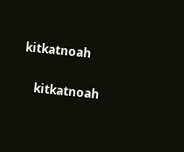kitkatnoah

    kitkatnoah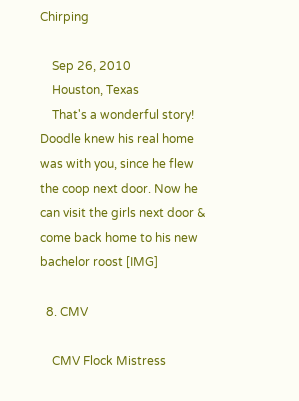Chirping

    Sep 26, 2010
    Houston, Texas
    That's a wonderful story! Doodle knew his real home was with you, since he flew the coop next door. Now he can visit the girls next door & come back home to his new bachelor roost [IMG]

  8. CMV

    CMV Flock Mistress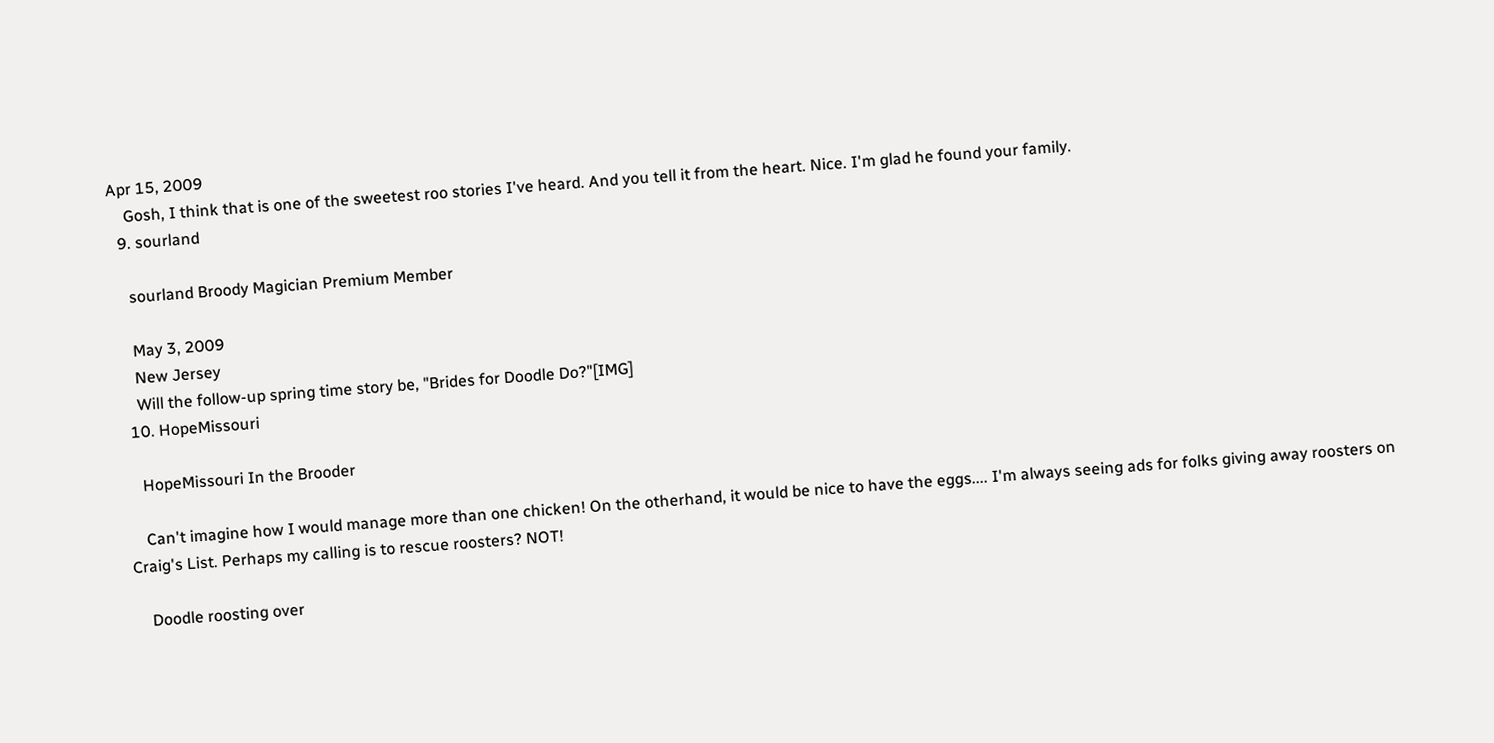Apr 15, 2009
    Gosh, I think that is one of the sweetest roo stories I've heard. And you tell it from the heart. Nice. I'm glad he found your family.
  9. sourland

    sourland Broody Magician Premium Member

    May 3, 2009
    New Jersey
    Will the follow-up spring time story be, "Brides for Doodle Do?"[IMG]
  10. HopeMissouri

    HopeMissouri In the Brooder

    Can't imagine how I would manage more than one chicken! On the otherhand, it would be nice to have the eggs.... I'm always seeing ads for folks giving away roosters on Craig's List. Perhaps my calling is to rescue roosters? NOT!

    Doodle roosting over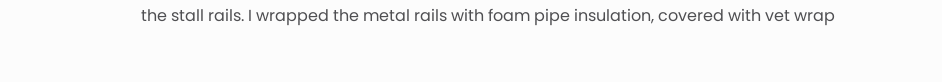the stall rails. I wrapped the metal rails with foam pipe insulation, covered with vet wrap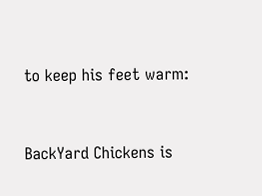to keep his feet warm:


BackYard Chickens is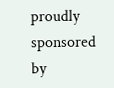proudly sponsored by